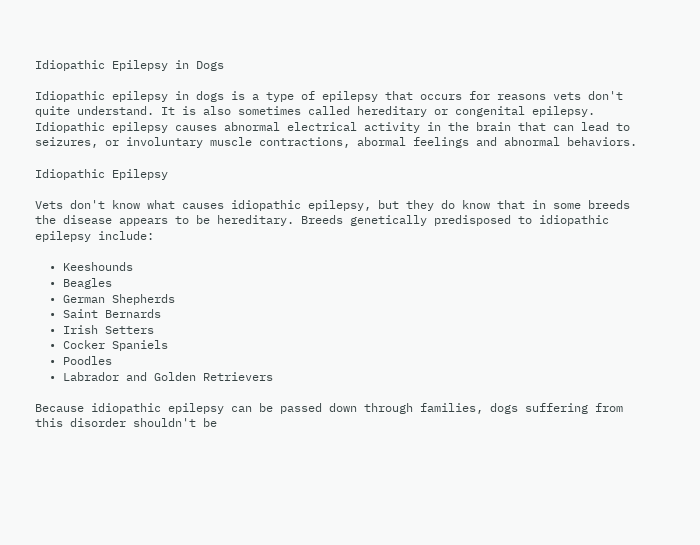Idiopathic Epilepsy in Dogs

Idiopathic epilepsy in dogs is a type of epilepsy that occurs for reasons vets don't quite understand. It is also sometimes called hereditary or congenital epilepsy. Idiopathic epilepsy causes abnormal electrical activity in the brain that can lead to seizures, or involuntary muscle contractions, abormal feelings and abnormal behaviors.

Idiopathic Epilepsy

Vets don't know what causes idiopathic epilepsy, but they do know that in some breeds the disease appears to be hereditary. Breeds genetically predisposed to idiopathic epilepsy include:

  • Keeshounds
  • Beagles
  • German Shepherds
  • Saint Bernards
  • Irish Setters
  • Cocker Spaniels
  • Poodles
  • Labrador and Golden Retrievers

Because idiopathic epilepsy can be passed down through families, dogs suffering from this disorder shouldn't be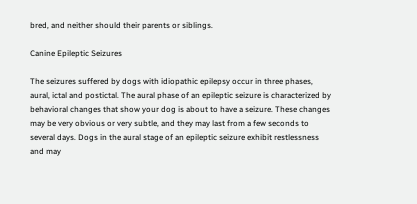bred, and neither should their parents or siblings.

Canine Epileptic Seizures

The seizures suffered by dogs with idiopathic epilepsy occur in three phases, aural, ictal and postictal. The aural phase of an epileptic seizure is characterized by behavioral changes that show your dog is about to have a seizure. These changes may be very obvious or very subtle, and they may last from a few seconds to several days. Dogs in the aural stage of an epileptic seizure exhibit restlessness and may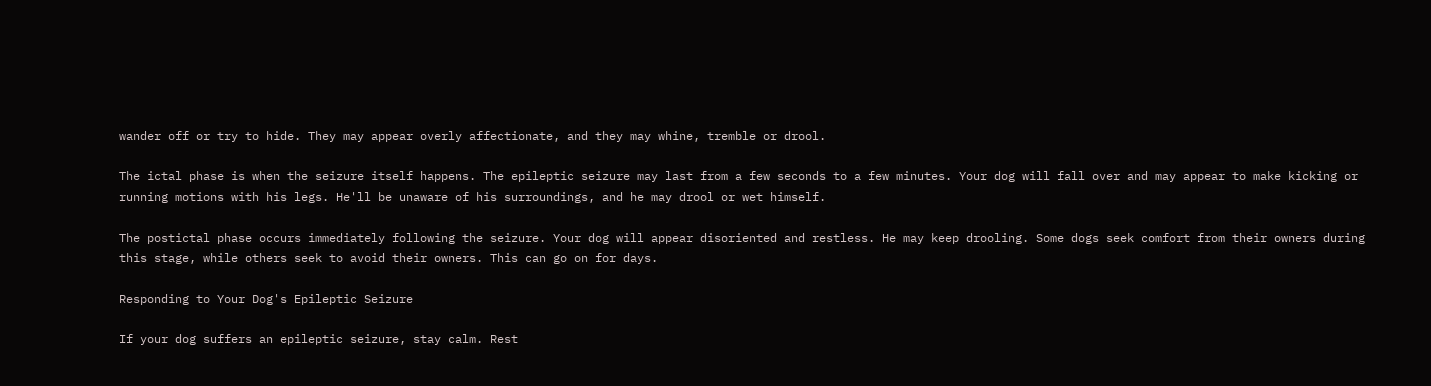wander off or try to hide. They may appear overly affectionate, and they may whine, tremble or drool.

The ictal phase is when the seizure itself happens. The epileptic seizure may last from a few seconds to a few minutes. Your dog will fall over and may appear to make kicking or running motions with his legs. He'll be unaware of his surroundings, and he may drool or wet himself.

The postictal phase occurs immediately following the seizure. Your dog will appear disoriented and restless. He may keep drooling. Some dogs seek comfort from their owners during this stage, while others seek to avoid their owners. This can go on for days.

Responding to Your Dog's Epileptic Seizure

If your dog suffers an epileptic seizure, stay calm. Rest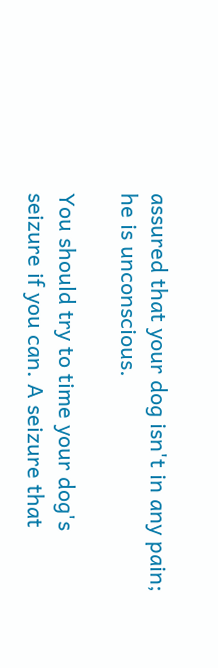assured that your dog isn't in any pain; he is unconscious.

You should try to time your dog's seizure if you can. A seizure that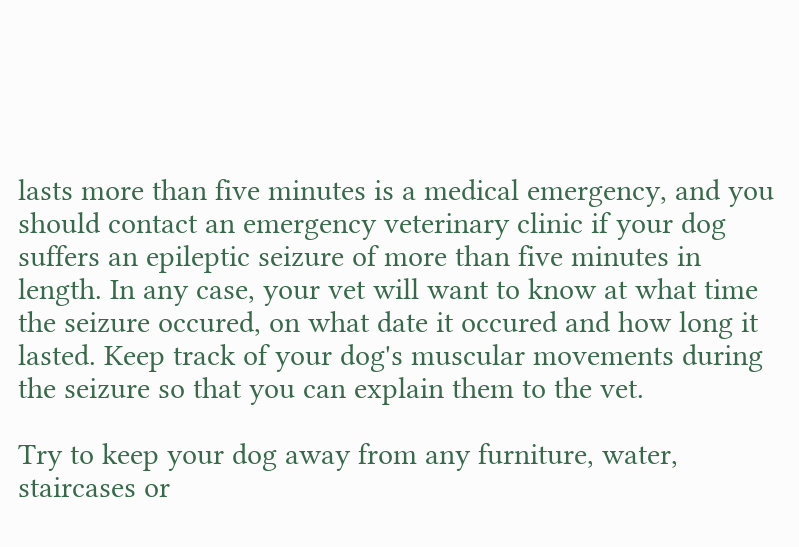lasts more than five minutes is a medical emergency, and you should contact an emergency veterinary clinic if your dog suffers an epileptic seizure of more than five minutes in length. In any case, your vet will want to know at what time the seizure occured, on what date it occured and how long it lasted. Keep track of your dog's muscular movements during the seizure so that you can explain them to the vet.

Try to keep your dog away from any furniture, water, staircases or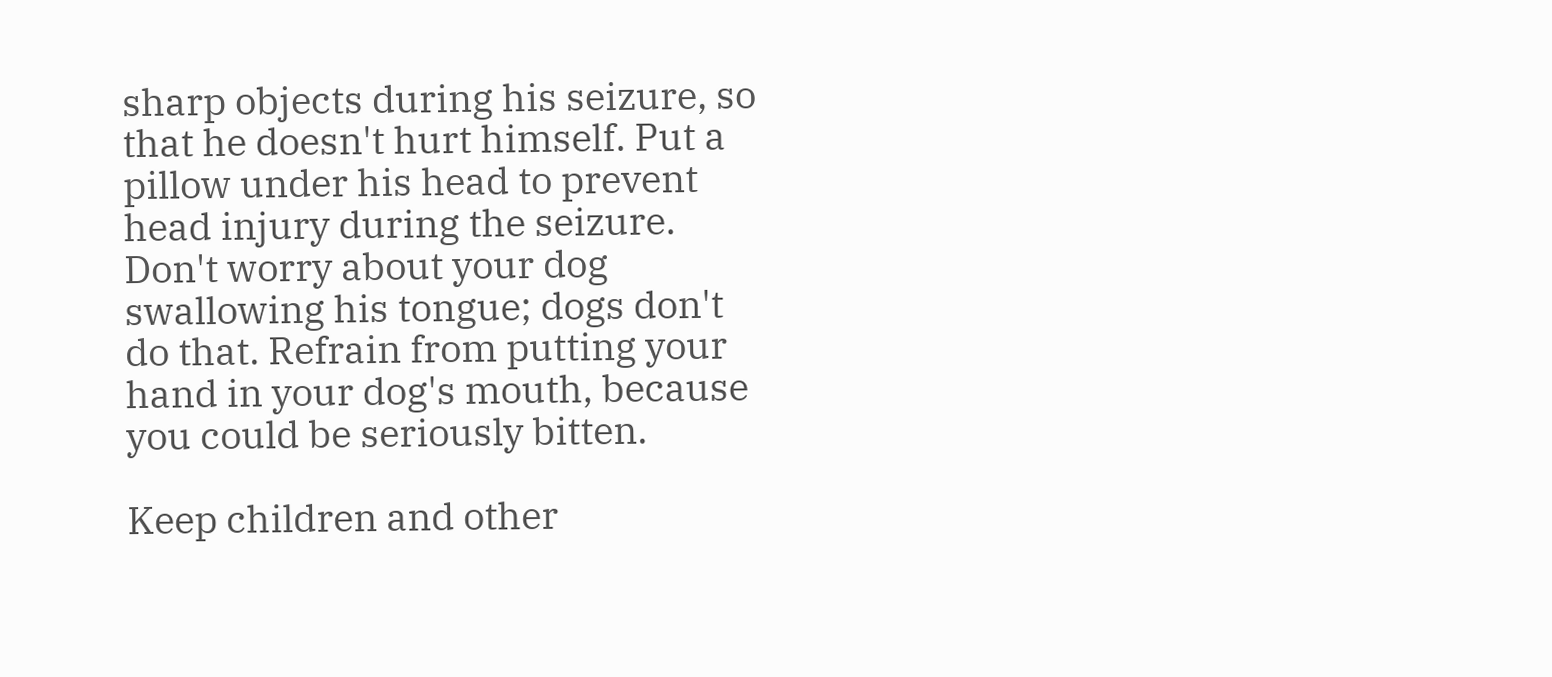sharp objects during his seizure, so that he doesn't hurt himself. Put a pillow under his head to prevent head injury during the seizure. Don't worry about your dog swallowing his tongue; dogs don't do that. Refrain from putting your hand in your dog's mouth, because you could be seriously bitten.

Keep children and other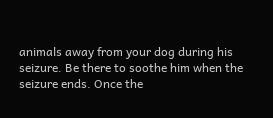animals away from your dog during his seizure. Be there to soothe him when the seizure ends. Once the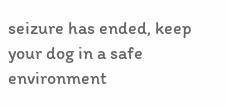seizure has ended, keep your dog in a safe environment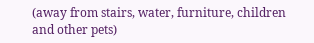(away from stairs, water, furniture, children and other pets)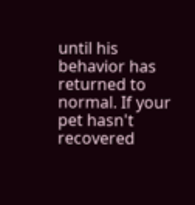until his behavior has returned to normal. If your pet hasn't recovered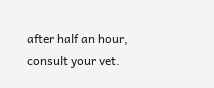after half an hour, consult your vet.